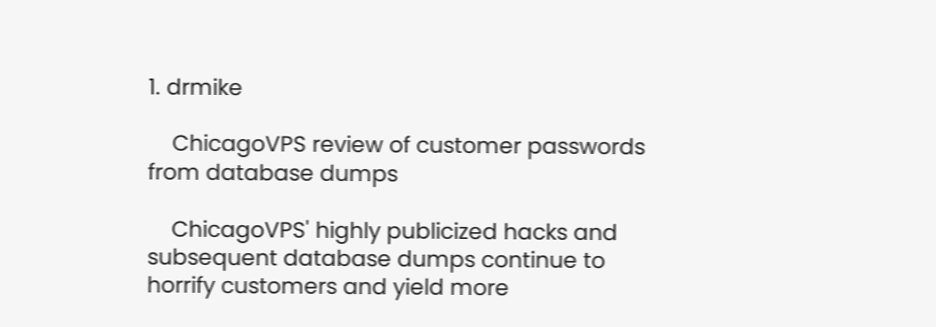1. drmike

    ChicagoVPS review of customer passwords from database dumps

    ChicagoVPS' highly publicized hacks and subsequent database dumps continue to horrify customers and yield more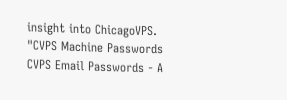insight into ChicagoVPS. "CVPS Machine Passwords CVPS Email Passwords - A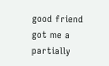good friend got me a partially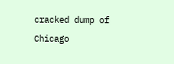cracked dump of Chicago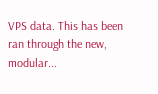VPS data. This has been ran through the new, modular...